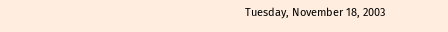Tuesday, November 18, 2003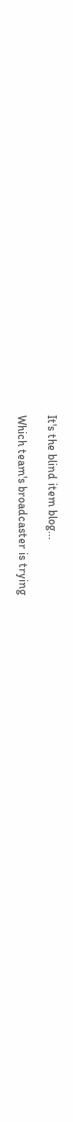It's the blind item blog...

Which team's broadcaster is trying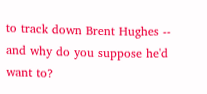to track down Brent Hughes -- and why do you suppose he'd want to?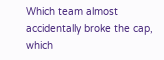Which team almost accidentally broke the cap, which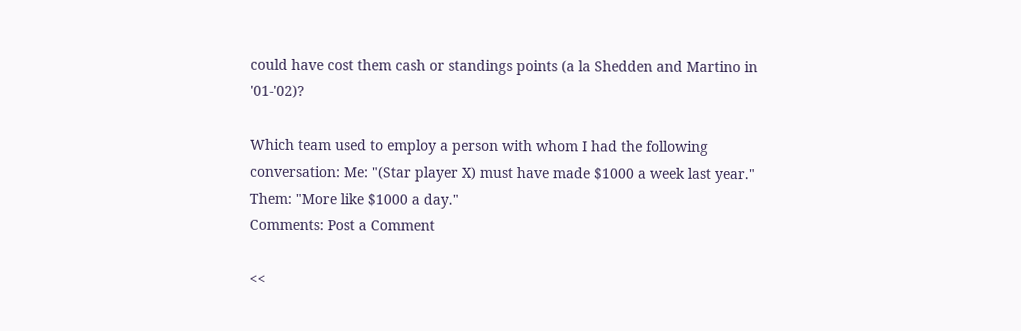could have cost them cash or standings points (a la Shedden and Martino in '01-'02)?

Which team used to employ a person with whom I had the following conversation: Me: "(Star player X) must have made $1000 a week last year." Them: "More like $1000 a day."
Comments: Post a Comment

<<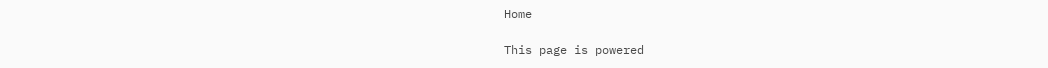Home

This page is powered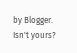by Blogger. Isn't yours?